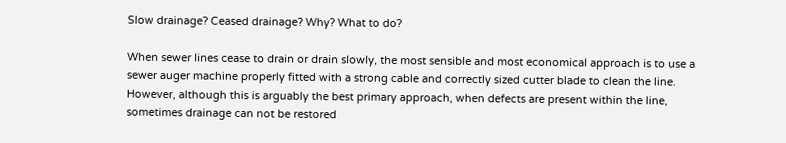Slow drainage? Ceased drainage? Why? What to do?

When sewer lines cease to drain or drain slowly, the most sensible and most economical approach is to use a sewer auger machine properly fitted with a strong cable and correctly sized cutter blade to clean the line. However, although this is arguably the best primary approach, when defects are present within the line, sometimes drainage can not be restored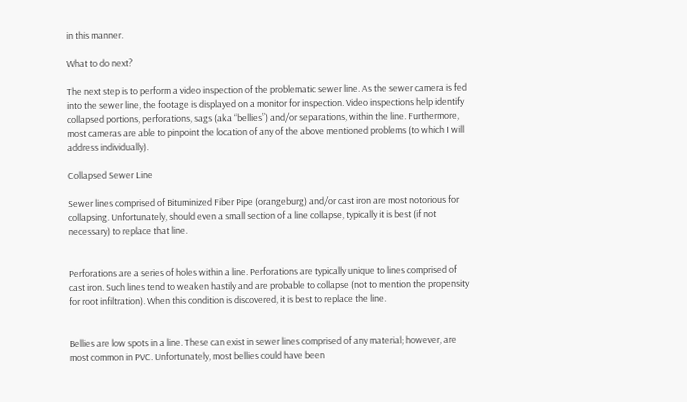in this manner.

What to do next?

The next step is to perform a video inspection of the problematic sewer line. As the sewer camera is fed into the sewer line, the footage is displayed on a monitor for inspection. Video inspections help identify collapsed portions, perforations, sags (aka “bellies”) and/or separations, within the line. Furthermore, most cameras are able to pinpoint the location of any of the above mentioned problems (to which I will address individually).

Collapsed Sewer Line

Sewer lines comprised of Bituminized Fiber Pipe (orangeburg) and/or cast iron are most notorious for collapsing. Unfortunately, should even a small section of a line collapse, typically it is best (if not necessary) to replace that line.


Perforations are a series of holes within a line. Perforations are typically unique to lines comprised of cast iron. Such lines tend to weaken hastily and are probable to collapse (not to mention the propensity for root infiltration). When this condition is discovered, it is best to replace the line.


Bellies are low spots in a line. These can exist in sewer lines comprised of any material; however, are most common in PVC. Unfortunately, most bellies could have been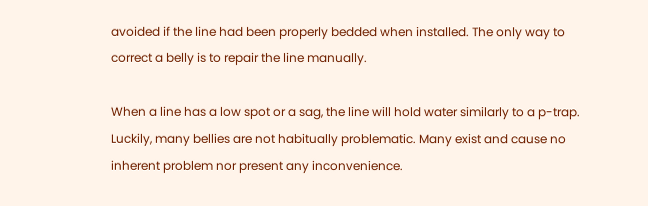avoided if the line had been properly bedded when installed. The only way to correct a belly is to repair the line manually.

When a line has a low spot or a sag, the line will hold water similarly to a p-trap. Luckily, many bellies are not habitually problematic. Many exist and cause no inherent problem nor present any inconvenience.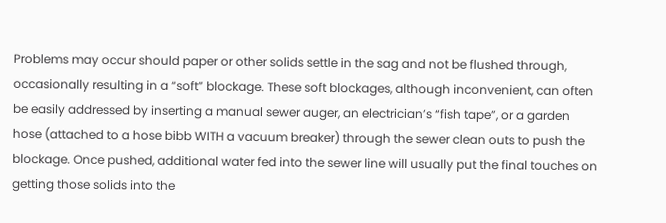Problems may occur should paper or other solids settle in the sag and not be flushed through, occasionally resulting in a “soft” blockage. These soft blockages, although inconvenient, can often be easily addressed by inserting a manual sewer auger, an electrician’s “fish tape”, or a garden hose (attached to a hose bibb WITH a vacuum breaker) through the sewer clean outs to push the blockage. Once pushed, additional water fed into the sewer line will usually put the final touches on getting those solids into the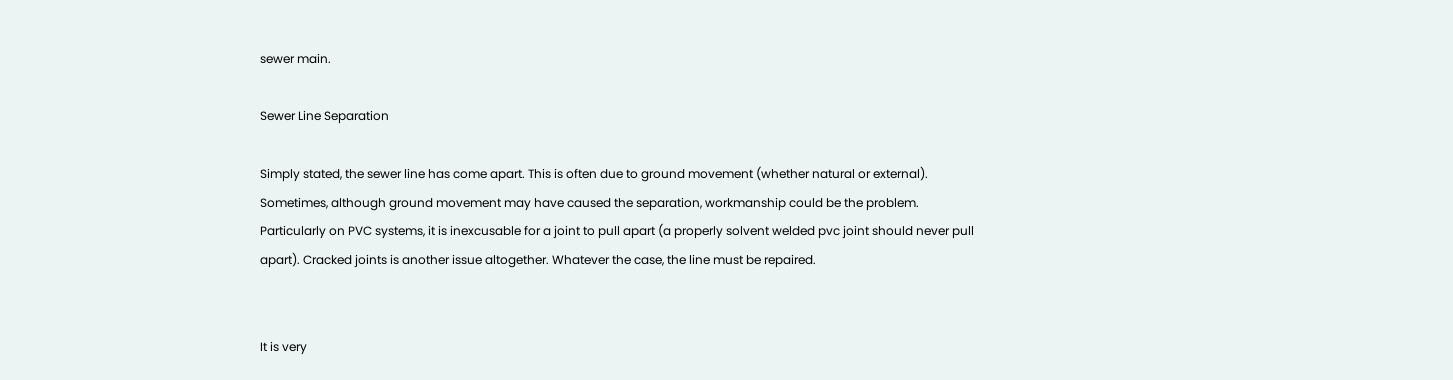sewer main.

Sewer Line Separation

Simply stated, the sewer line has come apart. This is often due to ground movement (whether natural or external). Sometimes, although ground movement may have caused the separation, workmanship could be the problem. Particularly on PVC systems, it is inexcusable for a joint to pull apart (a properly solvent welded pvc joint should never pull apart). Cracked joints is another issue altogether. Whatever the case, the line must be repaired.


It is very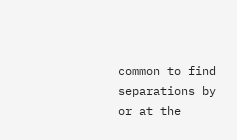common to find separations by or at the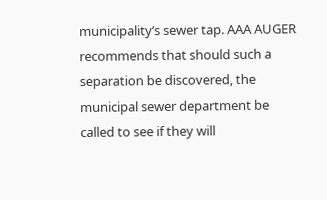municipality’s sewer tap. AAA AUGER recommends that should such a separation be discovered, the municipal sewer department be called to see if they will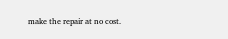make the repair at no cost.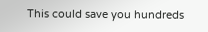This could save you hundreds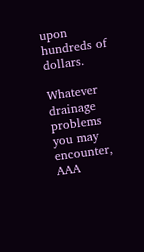upon hundreds of dollars.

Whatever drainage problems you may encounter, AAA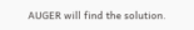AUGER will find the solution.